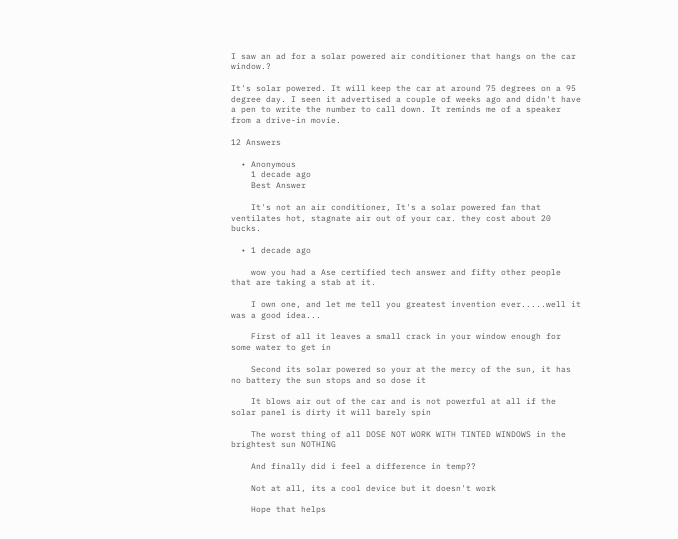I saw an ad for a solar powered air conditioner that hangs on the car window.?

It's solar powered. It will keep the car at around 75 degrees on a 95 degree day. I seen it advertised a couple of weeks ago and didn't have a pen to write the number to call down. It reminds me of a speaker from a drive-in movie.

12 Answers

  • Anonymous
    1 decade ago
    Best Answer

    It's not an air conditioner, It's a solar powered fan that ventilates hot, stagnate air out of your car. they cost about 20 bucks.

  • 1 decade ago

    wow you had a Ase certified tech answer and fifty other people that are taking a stab at it.

    I own one, and let me tell you greatest invention ever.....well it was a good idea...

    First of all it leaves a small crack in your window enough for some water to get in

    Second its solar powered so your at the mercy of the sun, it has no battery the sun stops and so dose it

    It blows air out of the car and is not powerful at all if the solar panel is dirty it will barely spin

    The worst thing of all DOSE NOT WORK WITH TINTED WINDOWS in the brightest sun NOTHING

    And finally did i feel a difference in temp??

    Not at all, its a cool device but it doesn't work

    Hope that helps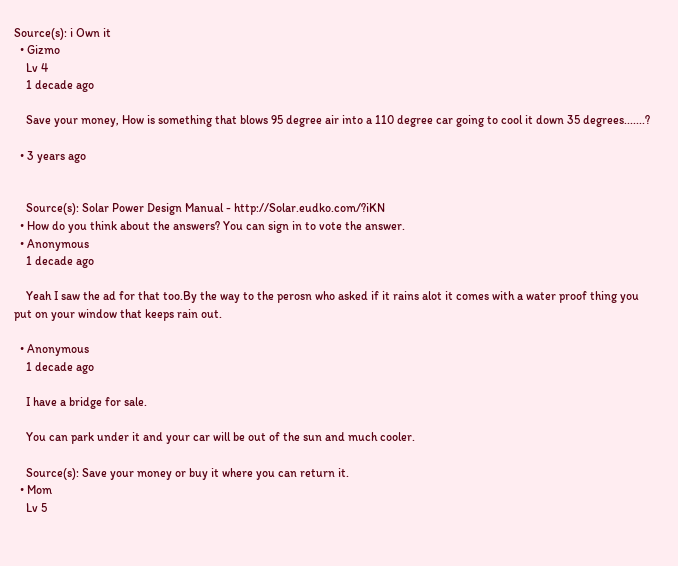Source(s): i Own it
  • Gizmo
    Lv 4
    1 decade ago

    Save your money, How is something that blows 95 degree air into a 110 degree car going to cool it down 35 degrees.......?

  • 3 years ago


    Source(s): Solar Power Design Manual - http://Solar.eudko.com/?iKN
  • How do you think about the answers? You can sign in to vote the answer.
  • Anonymous
    1 decade ago

    Yeah I saw the ad for that too.By the way to the perosn who asked if it rains alot it comes with a water proof thing you put on your window that keeps rain out.

  • Anonymous
    1 decade ago

    I have a bridge for sale.

    You can park under it and your car will be out of the sun and much cooler.

    Source(s): Save your money or buy it where you can return it.
  • Mom
    Lv 5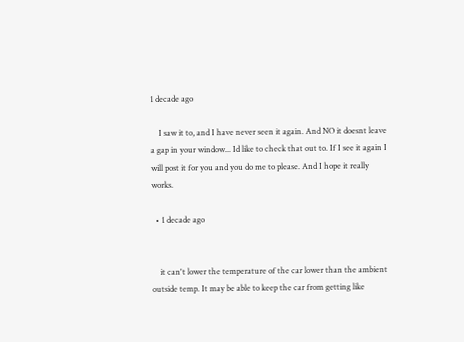1 decade ago

    I saw it to, and I have never seen it again. And NO it doesnt leave a gap in your window... Id like to check that out to. If I see it again I will post it for you and you do me to please. And I hope it really works.

  • 1 decade ago


    it can't lower the temperature of the car lower than the ambient outside temp. It may be able to keep the car from getting like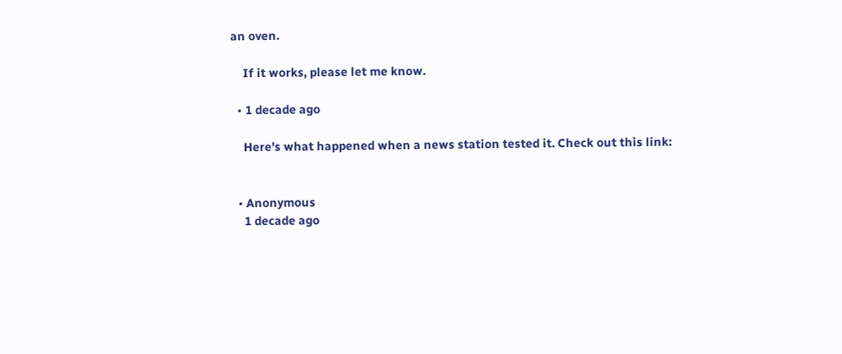an oven.

    If it works, please let me know.

  • 1 decade ago

    Here's what happened when a news station tested it. Check out this link:


  • Anonymous
    1 decade ago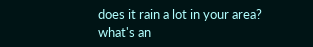does it rain a lot in your area? what's an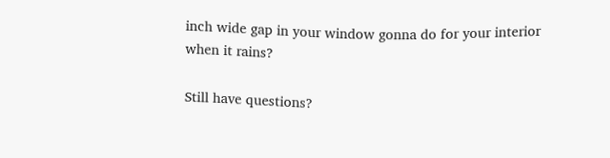inch wide gap in your window gonna do for your interior when it rains?

Still have questions?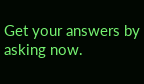Get your answers by asking now.